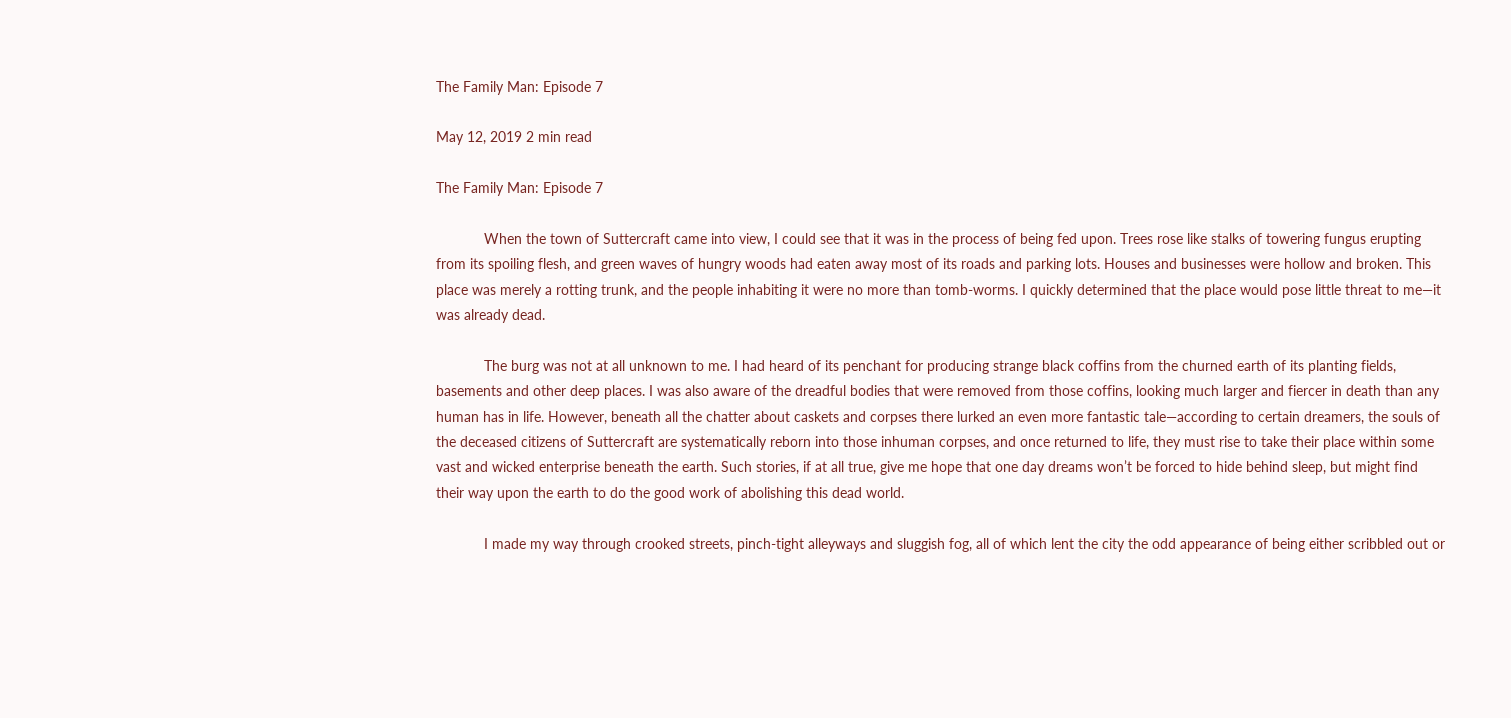The Family Man: Episode 7

May 12, 2019 2 min read

The Family Man: Episode 7

            When the town of Suttercraft came into view, I could see that it was in the process of being fed upon. Trees rose like stalks of towering fungus erupting from its spoiling flesh, and green waves of hungry woods had eaten away most of its roads and parking lots. Houses and businesses were hollow and broken. This place was merely a rotting trunk, and the people inhabiting it were no more than tomb-worms. I quickly determined that the place would pose little threat to me—it was already dead.

            The burg was not at all unknown to me. I had heard of its penchant for producing strange black coffins from the churned earth of its planting fields, basements and other deep places. I was also aware of the dreadful bodies that were removed from those coffins, looking much larger and fiercer in death than any human has in life. However, beneath all the chatter about caskets and corpses there lurked an even more fantastic tale—according to certain dreamers, the souls of the deceased citizens of Suttercraft are systematically reborn into those inhuman corpses, and once returned to life, they must rise to take their place within some vast and wicked enterprise beneath the earth. Such stories, if at all true, give me hope that one day dreams won’t be forced to hide behind sleep, but might find their way upon the earth to do the good work of abolishing this dead world.

            I made my way through crooked streets, pinch-tight alleyways and sluggish fog, all of which lent the city the odd appearance of being either scribbled out or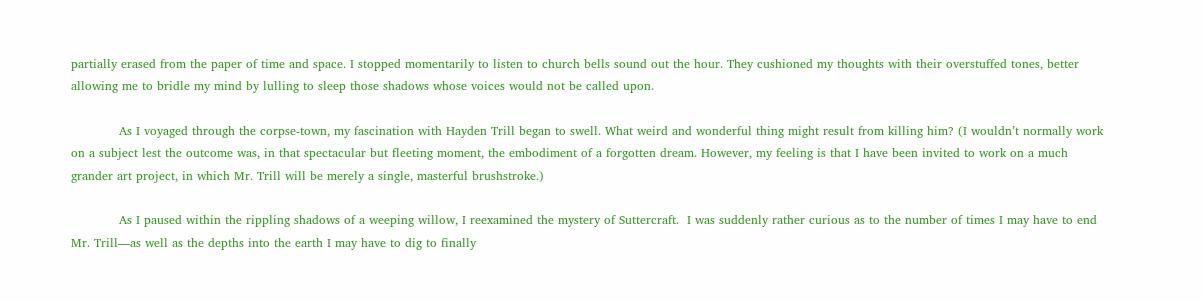partially erased from the paper of time and space. I stopped momentarily to listen to church bells sound out the hour. They cushioned my thoughts with their overstuffed tones, better allowing me to bridle my mind by lulling to sleep those shadows whose voices would not be called upon.

            As I voyaged through the corpse-town, my fascination with Hayden Trill began to swell. What weird and wonderful thing might result from killing him? (I wouldn’t normally work on a subject lest the outcome was, in that spectacular but fleeting moment, the embodiment of a forgotten dream. However, my feeling is that I have been invited to work on a much grander art project, in which Mr. Trill will be merely a single, masterful brushstroke.)

            As I paused within the rippling shadows of a weeping willow, I reexamined the mystery of Suttercraft.  I was suddenly rather curious as to the number of times I may have to end Mr. Trill—as well as the depths into the earth I may have to dig to finally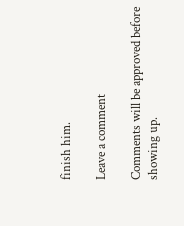finish him.

Leave a comment

Comments will be approved before showing up.